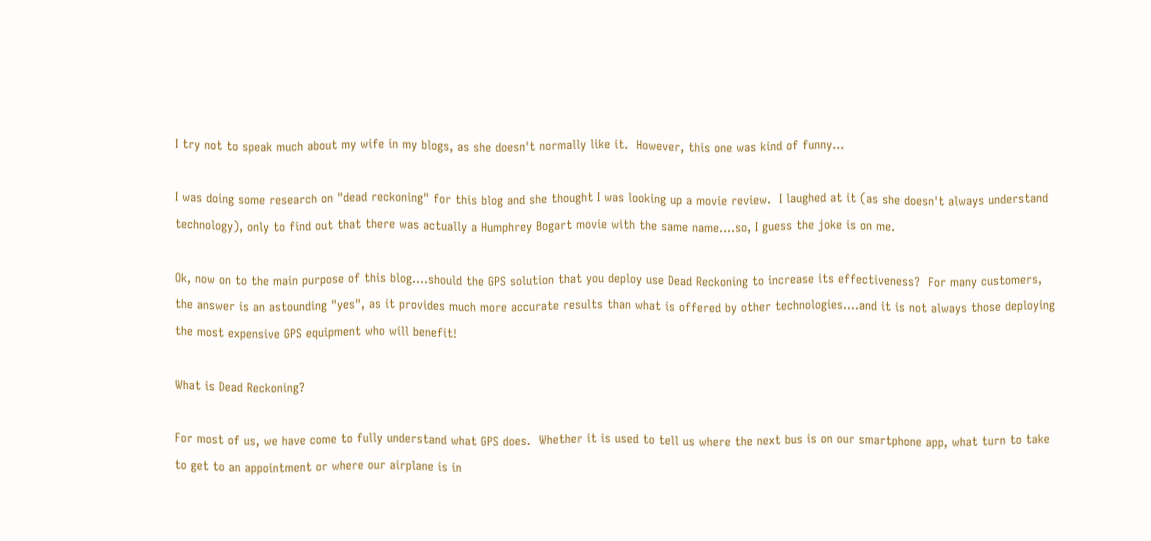I try not to speak much about my wife in my blogs, as she doesn't normally like it.  However, this one was kind of funny...

I was doing some research on "dead reckoning" for this blog and she thought I was looking up a movie review.  I laughed at it (as she doesn't always understand technology), only to find out that there was actually a Humphrey Bogart movie with the same name....so, I guess the joke is on me.

Ok, now on to the main purpose of this blog....should the GPS solution that you deploy use Dead Reckoning to increase its effectiveness?  For many customers, the answer is an astounding "yes", as it provides much more accurate results than what is offered by other technologies....and it is not always those deploying the most expensive GPS equipment who will benefit!

What is Dead Reckoning?

For most of us, we have come to fully understand what GPS does.  Whether it is used to tell us where the next bus is on our smartphone app, what turn to take to get to an appointment or where our airplane is in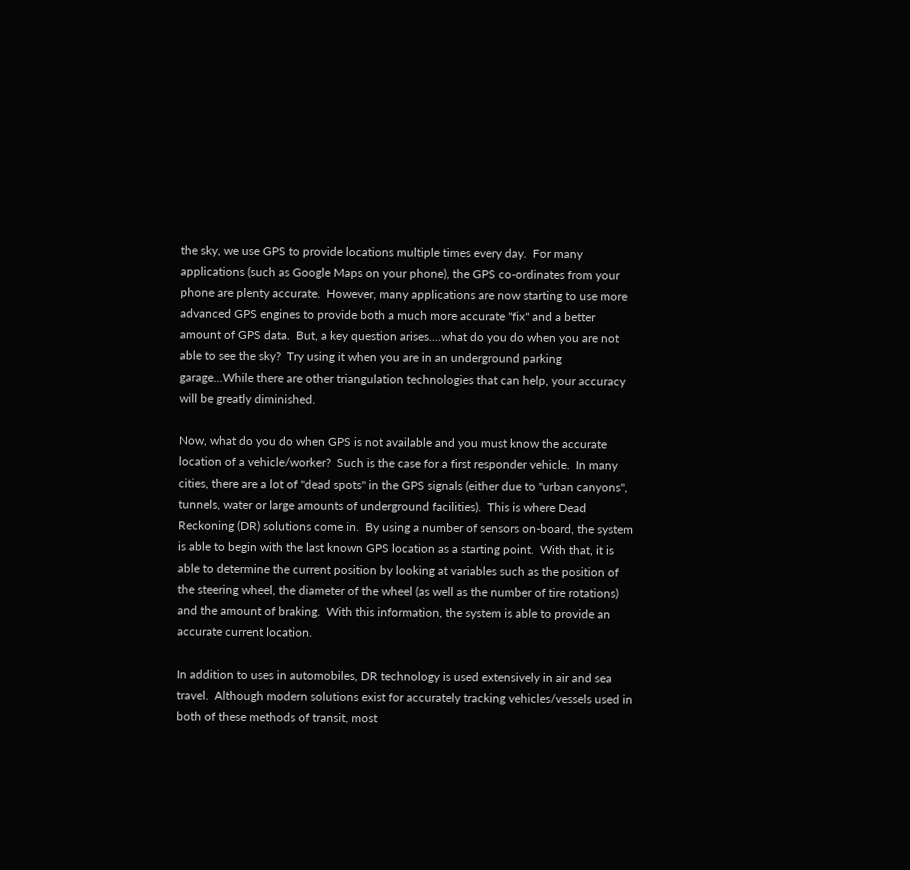the sky, we use GPS to provide locations multiple times every day.  For many applications (such as Google Maps on your phone), the GPS co-ordinates from your phone are plenty accurate.  However, many applications are now starting to use more advanced GPS engines to provide both a much more accurate "fix" and a better amount of GPS data.  But, a key question arises....what do you do when you are not able to see the sky?  Try using it when you are in an underground parking garage...While there are other triangulation technologies that can help, your accuracy will be greatly diminished.

Now, what do you do when GPS is not available and you must know the accurate location of a vehicle/worker?  Such is the case for a first responder vehicle.  In many cities, there are a lot of "dead spots" in the GPS signals (either due to "urban canyons", tunnels, water or large amounts of underground facilities).  This is where Dead Reckoning (DR) solutions come in.  By using a number of sensors on-board, the system is able to begin with the last known GPS location as a starting point.  With that, it is able to determine the current position by looking at variables such as the position of the steering wheel, the diameter of the wheel (as well as the number of tire rotations) and the amount of braking.  With this information, the system is able to provide an accurate current location.

In addition to uses in automobiles, DR technology is used extensively in air and sea travel.  Although modern solutions exist for accurately tracking vehicles/vessels used in both of these methods of transit, most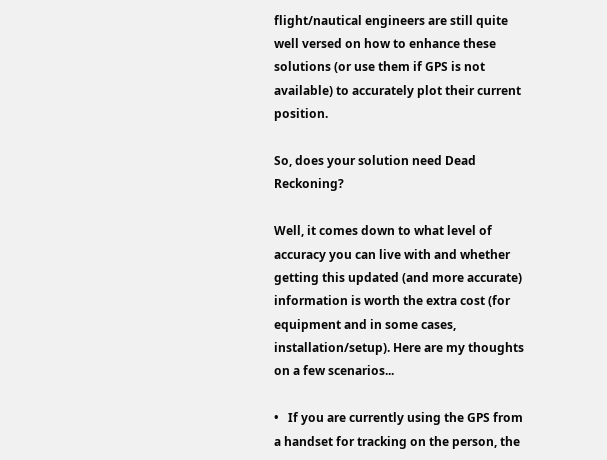flight/nautical engineers are still quite well versed on how to enhance these solutions (or use them if GPS is not available) to accurately plot their current position.

So, does your solution need Dead Reckoning?

Well, it comes down to what level of accuracy you can live with and whether getting this updated (and more accurate) information is worth the extra cost (for equipment and in some cases, installation/setup). Here are my thoughts on a few scenarios...

•   If you are currently using the GPS from a handset for tracking on the person, the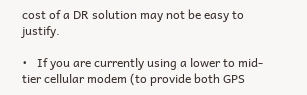cost of a DR solution may not be easy to justify.

•   If you are currently using a lower to mid-tier cellular modem (to provide both GPS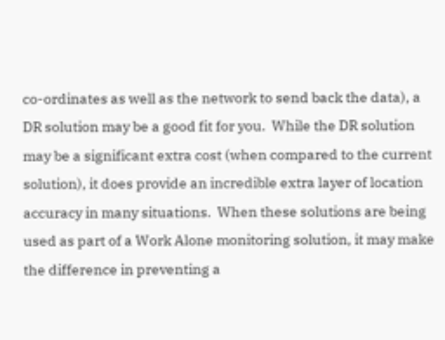co-ordinates as well as the network to send back the data), a DR solution may be a good fit for you.  While the DR solution may be a significant extra cost (when compared to the current solution), it does provide an incredible extra layer of location accuracy in many situations.  When these solutions are being used as part of a Work Alone monitoring solution, it may make the difference in preventing a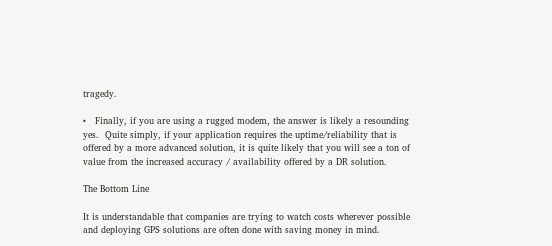tragedy.

•   Finally, if you are using a rugged modem, the answer is likely a resounding yes.  Quite simply, if your application requires the uptime/reliability that is offered by a more advanced solution, it is quite likely that you will see a ton of value from the increased accuracy / availability offered by a DR solution.

The Bottom Line

It is understandable that companies are trying to watch costs wherever possible and deploying GPS solutions are often done with saving money in mind.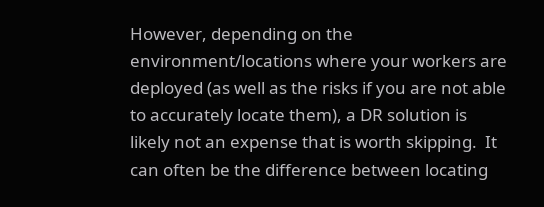However, depending on the environment/locations where your workers are deployed (as well as the risks if you are not able to accurately locate them), a DR solution is likely not an expense that is worth skipping.  It can often be the difference between locating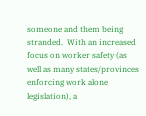someone and them being stranded.  With an increased focus on worker safety (as well as many states/provinces enforcing work alone legislation), a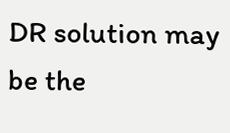DR solution may be the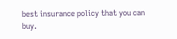best insurance policy that you can buy.